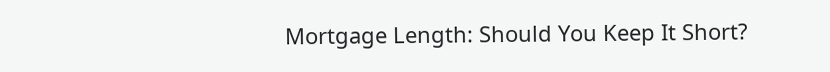Mortgage Length: Should You Keep It Short?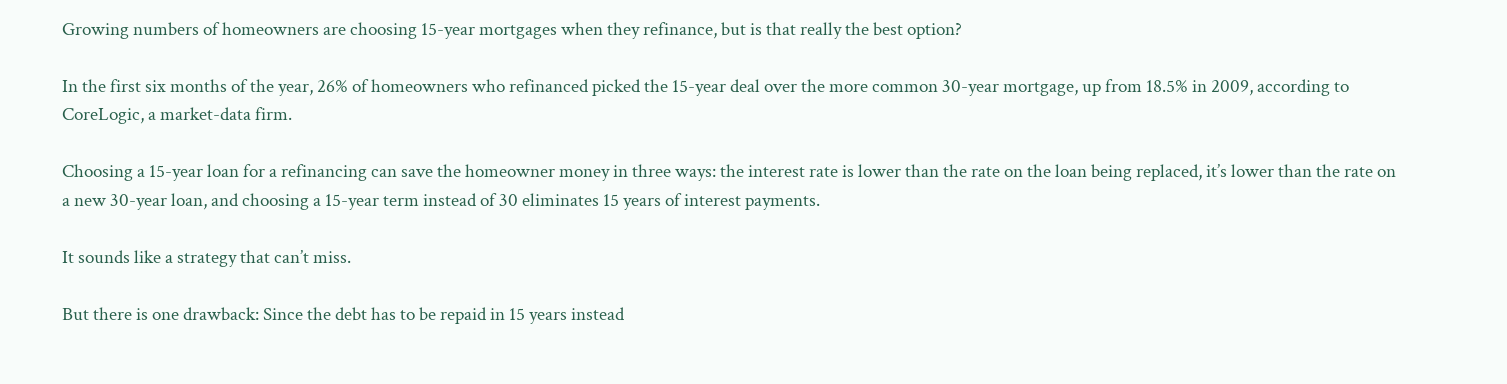Growing numbers of homeowners are choosing 15-year mortgages when they refinance, but is that really the best option?

In the first six months of the year, 26% of homeowners who refinanced picked the 15-year deal over the more common 30-year mortgage, up from 18.5% in 2009, according to CoreLogic, a market-data firm.

Choosing a 15-year loan for a refinancing can save the homeowner money in three ways: the interest rate is lower than the rate on the loan being replaced, it’s lower than the rate on a new 30-year loan, and choosing a 15-year term instead of 30 eliminates 15 years of interest payments.

It sounds like a strategy that can’t miss.

But there is one drawback: Since the debt has to be repaid in 15 years instead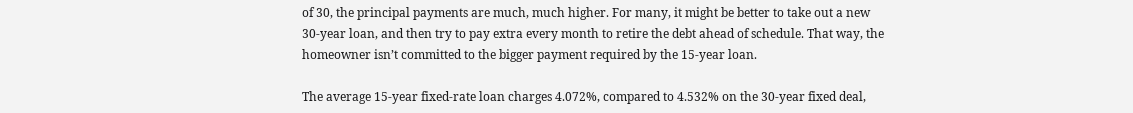of 30, the principal payments are much, much higher. For many, it might be better to take out a new 30-year loan, and then try to pay extra every month to retire the debt ahead of schedule. That way, the homeowner isn’t committed to the bigger payment required by the 15-year loan.

The average 15-year fixed-rate loan charges 4.072%, compared to 4.532% on the 30-year fixed deal,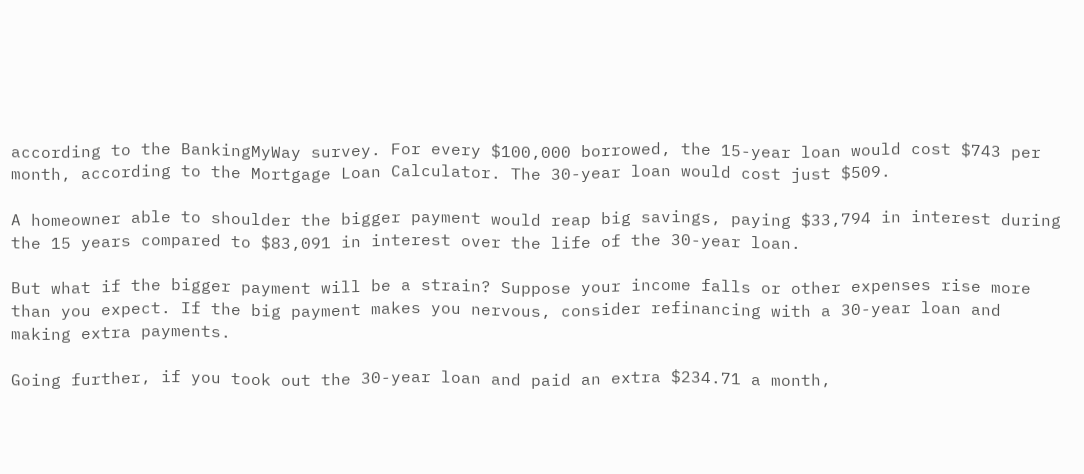according to the BankingMyWay survey. For every $100,000 borrowed, the 15-year loan would cost $743 per month, according to the Mortgage Loan Calculator. The 30-year loan would cost just $509.

A homeowner able to shoulder the bigger payment would reap big savings, paying $33,794 in interest during the 15 years compared to $83,091 in interest over the life of the 30-year loan.

But what if the bigger payment will be a strain? Suppose your income falls or other expenses rise more than you expect. If the big payment makes you nervous, consider refinancing with a 30-year loan and making extra payments.

Going further, if you took out the 30-year loan and paid an extra $234.71 a month,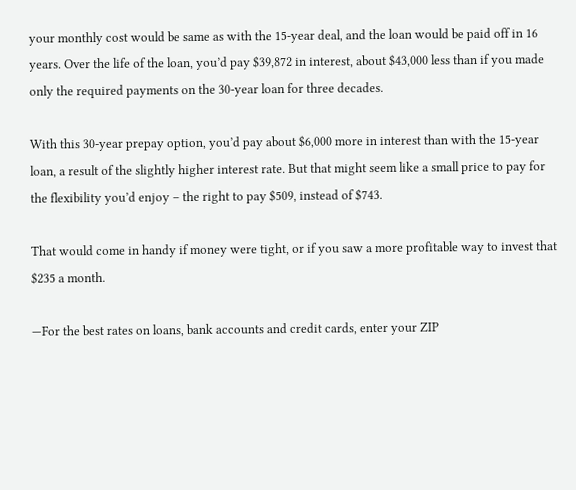your monthly cost would be same as with the 15-year deal, and the loan would be paid off in 16 years. Over the life of the loan, you’d pay $39,872 in interest, about $43,000 less than if you made only the required payments on the 30-year loan for three decades.

With this 30-year prepay option, you’d pay about $6,000 more in interest than with the 15-year loan, a result of the slightly higher interest rate. But that might seem like a small price to pay for the flexibility you’d enjoy – the right to pay $509, instead of $743.

That would come in handy if money were tight, or if you saw a more profitable way to invest that $235 a month.

—For the best rates on loans, bank accounts and credit cards, enter your ZIP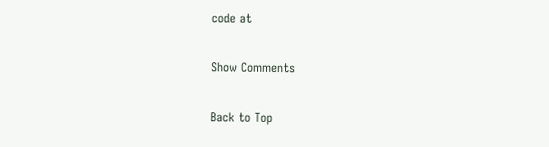code at

Show Comments

Back to Top